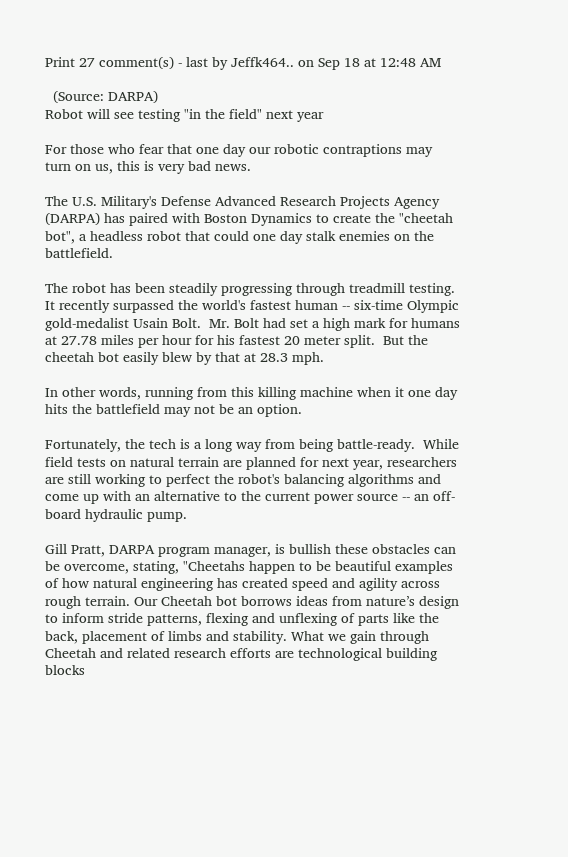Print 27 comment(s) - last by Jeffk464.. on Sep 18 at 12:48 AM

  (Source: DARPA)
Robot will see testing "in the field" next year

For those who fear that one day our robotic contraptions may turn on us, this is very bad news.

The U.S. Military's Defense Advanced Research Projects Agency (DARPA) has paired with Boston Dynamics to create the "cheetah bot", a headless robot that could one day stalk enemies on the battlefield.

The robot has been steadily progressing through treadmill testing.  It recently surpassed the world's fastest human -- six-time Olympic gold-medalist Usain Bolt.  Mr. Bolt had set a high mark for humans at 27.78 miles per hour for his fastest 20 meter split.  But the cheetah bot easily blew by that at 28.3 mph.

In other words, running from this killing machine when it one day hits the battlefield may not be an option.

Fortunately, the tech is a long way from being battle-ready.  While field tests on natural terrain are planned for next year, researchers are still working to perfect the robot's balancing algorithms and come up with an alternative to the current power source -- an off-board hydraulic pump.

Gill Pratt, DARPA program manager, is bullish these obstacles can be overcome, stating, "Cheetahs happen to be beautiful examples of how natural engineering has created speed and agility across rough terrain. Our Cheetah bot borrows ideas from nature’s design to inform stride patterns, flexing and unflexing of parts like the back, placement of limbs and stability. What we gain through Cheetah and related research efforts are technological building blocks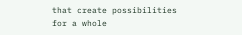that create possibilities for a whole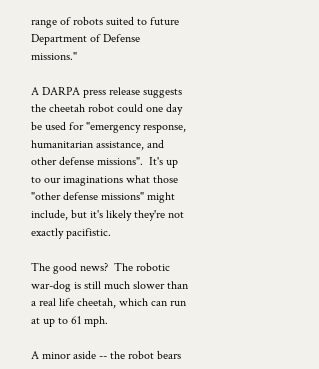range of robots suited to future Department of Defense missions."

A DARPA press release suggests the cheetah robot could one day be used for "emergency response, humanitarian assistance, and other defense missions".  It's up to our imaginations what those "other defense missions" might include, but it's likely they're not exactly pacifistic.

The good news?  The robotic war-dog is still much slower than a real life cheetah, which can run at up to 61 mph.

A minor aside -- the robot bears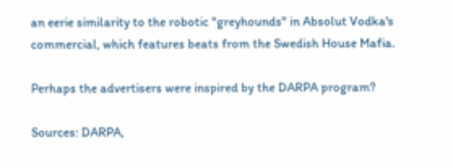an eerie similarity to the robotic "greyhounds" in Absolut Vodka's commercial, which features beats from the Swedish House Mafia.

Perhaps the advertisers were inspired by the DARPA program?

Sources: DARPA,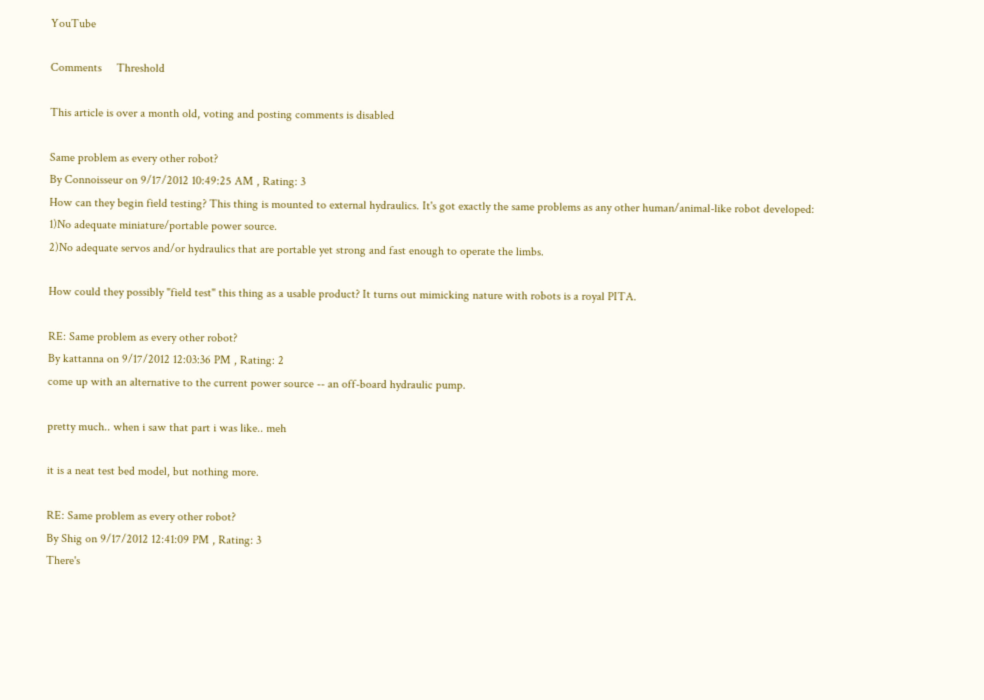YouTube

Comments     Threshold

This article is over a month old, voting and posting comments is disabled

Same problem as every other robot?
By Connoisseur on 9/17/2012 10:49:25 AM , Rating: 3
How can they begin field testing? This thing is mounted to external hydraulics. It's got exactly the same problems as any other human/animal-like robot developed:
1)No adequate miniature/portable power source.
2)No adequate servos and/or hydraulics that are portable yet strong and fast enough to operate the limbs.

How could they possibly "field test" this thing as a usable product? It turns out mimicking nature with robots is a royal PITA.

RE: Same problem as every other robot?
By kattanna on 9/17/2012 12:03:36 PM , Rating: 2
come up with an alternative to the current power source -- an off-board hydraulic pump.

pretty much.. when i saw that part i was like.. meh

it is a neat test bed model, but nothing more.

RE: Same problem as every other robot?
By Shig on 9/17/2012 12:41:09 PM , Rating: 3
There's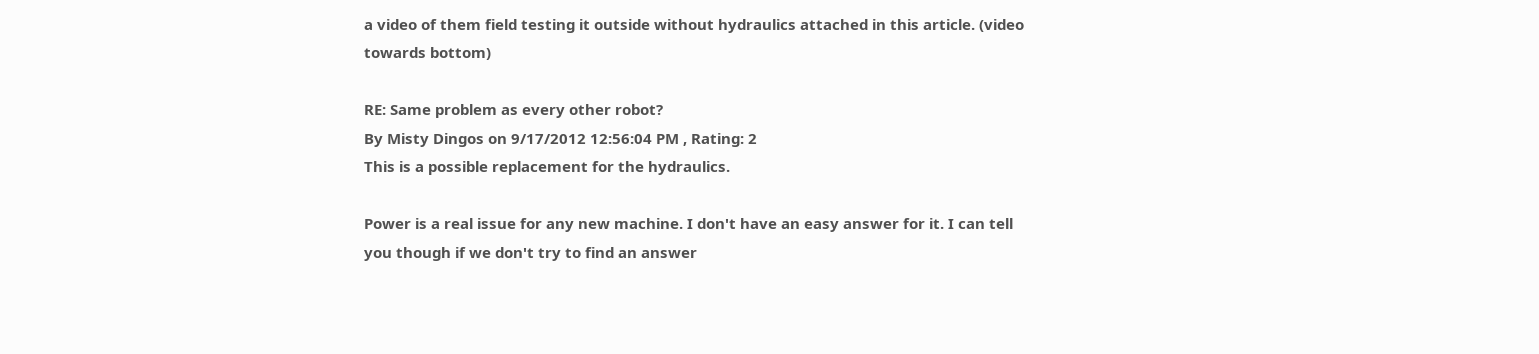a video of them field testing it outside without hydraulics attached in this article. (video towards bottom)

RE: Same problem as every other robot?
By Misty Dingos on 9/17/2012 12:56:04 PM , Rating: 2
This is a possible replacement for the hydraulics.

Power is a real issue for any new machine. I don't have an easy answer for it. I can tell you though if we don't try to find an answer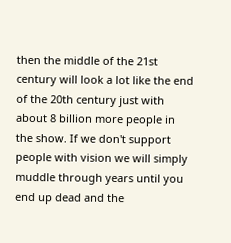then the middle of the 21st century will look a lot like the end of the 20th century just with about 8 billion more people in the show. If we don't support people with vision we will simply muddle through years until you end up dead and the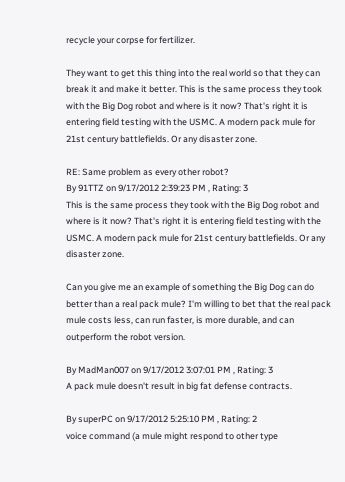recycle your corpse for fertilizer.

They want to get this thing into the real world so that they can break it and make it better. This is the same process they took with the Big Dog robot and where is it now? That's right it is entering field testing with the USMC. A modern pack mule for 21st century battlefields. Or any disaster zone.

RE: Same problem as every other robot?
By 91TTZ on 9/17/2012 2:39:23 PM , Rating: 3
This is the same process they took with the Big Dog robot and where is it now? That's right it is entering field testing with the USMC. A modern pack mule for 21st century battlefields. Or any disaster zone.

Can you give me an example of something the Big Dog can do better than a real pack mule? I'm willing to bet that the real pack mule costs less, can run faster, is more durable, and can outperform the robot version.

By MadMan007 on 9/17/2012 3:07:01 PM , Rating: 3
A pack mule doesn't result in big fat defense contracts.

By superPC on 9/17/2012 5:25:10 PM , Rating: 2
voice command (a mule might respond to other type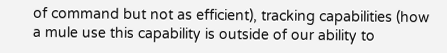of command but not as efficient), tracking capabilities (how a mule use this capability is outside of our ability to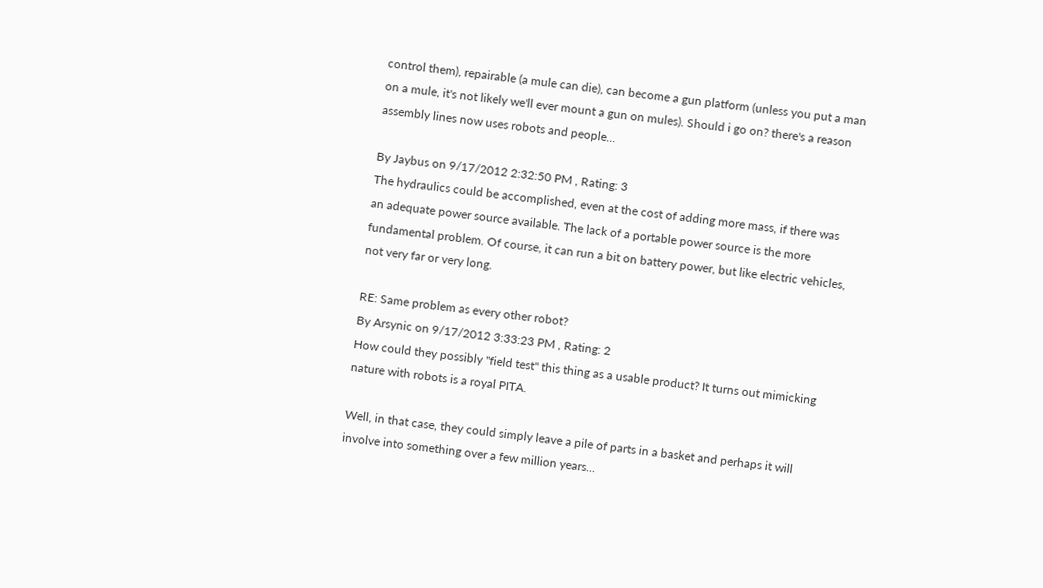control them), repairable (a mule can die), can become a gun platform (unless you put a man on a mule, it's not likely we'll ever mount a gun on mules). Should i go on? there's a reason assembly lines now uses robots and people...

By Jaybus on 9/17/2012 2:32:50 PM , Rating: 3
The hydraulics could be accomplished, even at the cost of adding more mass, if there was an adequate power source available. The lack of a portable power source is the more fundamental problem. Of course, it can run a bit on battery power, but like electric vehicles, not very far or very long.

RE: Same problem as every other robot?
By Arsynic on 9/17/2012 3:33:23 PM , Rating: 2
How could they possibly "field test" this thing as a usable product? It turns out mimicking nature with robots is a royal PITA.

Well, in that case, they could simply leave a pile of parts in a basket and perhaps it will involve into something over a few million years...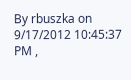By rbuszka on 9/17/2012 10:45:37 PM ,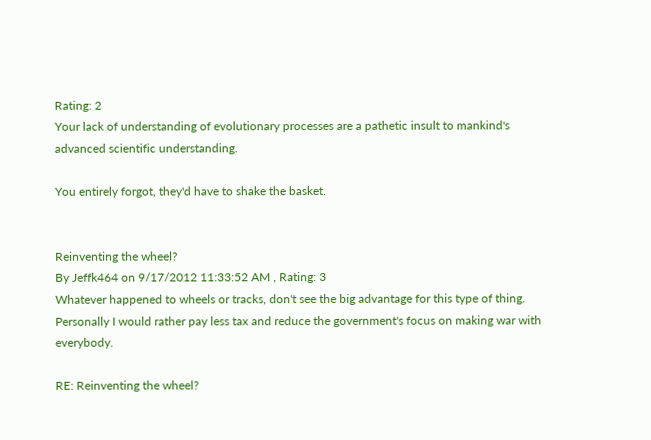Rating: 2
Your lack of understanding of evolutionary processes are a pathetic insult to mankind's advanced scientific understanding.

You entirely forgot, they'd have to shake the basket.


Reinventing the wheel?
By Jeffk464 on 9/17/2012 11:33:52 AM , Rating: 3
Whatever happened to wheels or tracks, don't see the big advantage for this type of thing. Personally I would rather pay less tax and reduce the government's focus on making war with everybody.

RE: Reinventing the wheel?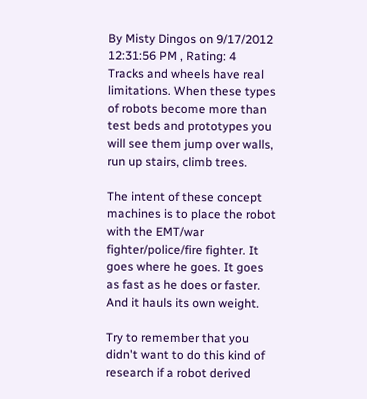By Misty Dingos on 9/17/2012 12:31:56 PM , Rating: 4
Tracks and wheels have real limitations. When these types of robots become more than test beds and prototypes you will see them jump over walls, run up stairs, climb trees.

The intent of these concept machines is to place the robot with the EMT/war fighter/police/fire fighter. It goes where he goes. It goes as fast as he does or faster. And it hauls its own weight.

Try to remember that you didn't want to do this kind of research if a robot derived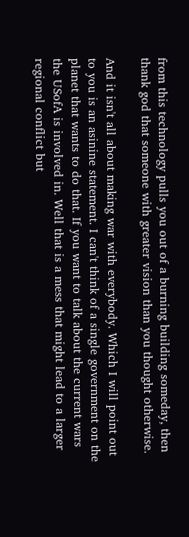from this technology pulls you out of a burning building someday, then thank god that someone with greater vision than you thought otherwise.

And it isn't all about making war with everybody. Which I will point out to you is an asinine statement. I can't think of a single government on the planet that wants to do that. If you want to talk about the current wars the USofA is involved in. Well that is a mess that might lead to a larger regional conflict but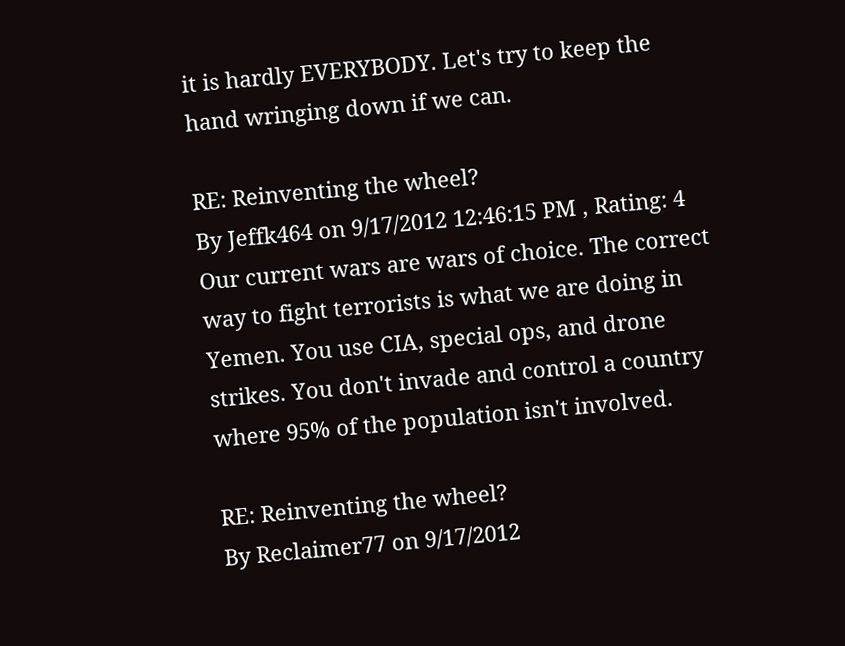it is hardly EVERYBODY. Let's try to keep the hand wringing down if we can.

RE: Reinventing the wheel?
By Jeffk464 on 9/17/2012 12:46:15 PM , Rating: 4
Our current wars are wars of choice. The correct way to fight terrorists is what we are doing in Yemen. You use CIA, special ops, and drone strikes. You don't invade and control a country where 95% of the population isn't involved.

RE: Reinventing the wheel?
By Reclaimer77 on 9/17/2012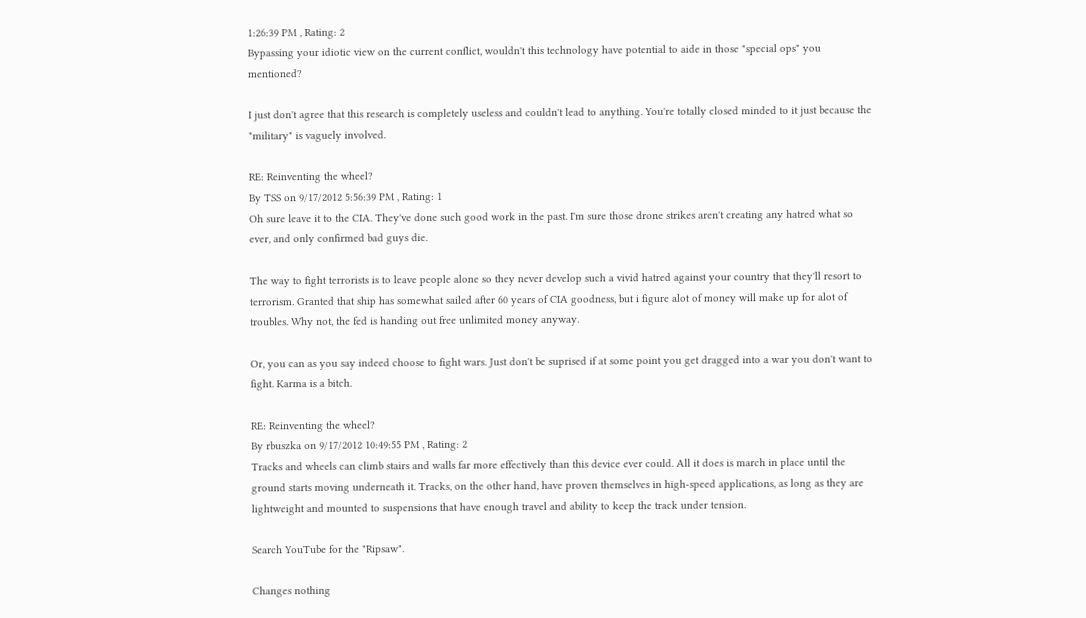1:26:39 PM , Rating: 2
Bypassing your idiotic view on the current conflict, wouldn't this technology have potential to aide in those "special ops" you mentioned?

I just don't agree that this research is completely useless and couldn't lead to anything. You're totally closed minded to it just because the "military" is vaguely involved.

RE: Reinventing the wheel?
By TSS on 9/17/2012 5:56:39 PM , Rating: 1
Oh sure leave it to the CIA. They've done such good work in the past. I'm sure those drone strikes aren't creating any hatred what so ever, and only confirmed bad guys die.

The way to fight terrorists is to leave people alone so they never develop such a vivid hatred against your country that they'll resort to terrorism. Granted that ship has somewhat sailed after 60 years of CIA goodness, but i figure alot of money will make up for alot of troubles. Why not, the fed is handing out free unlimited money anyway.

Or, you can as you say indeed choose to fight wars. Just don't be suprised if at some point you get dragged into a war you don't want to fight. Karma is a bitch.

RE: Reinventing the wheel?
By rbuszka on 9/17/2012 10:49:55 PM , Rating: 2
Tracks and wheels can climb stairs and walls far more effectively than this device ever could. All it does is march in place until the ground starts moving underneath it. Tracks, on the other hand, have proven themselves in high-speed applications, as long as they are lightweight and mounted to suspensions that have enough travel and ability to keep the track under tension.

Search YouTube for the "Ripsaw".

Changes nothing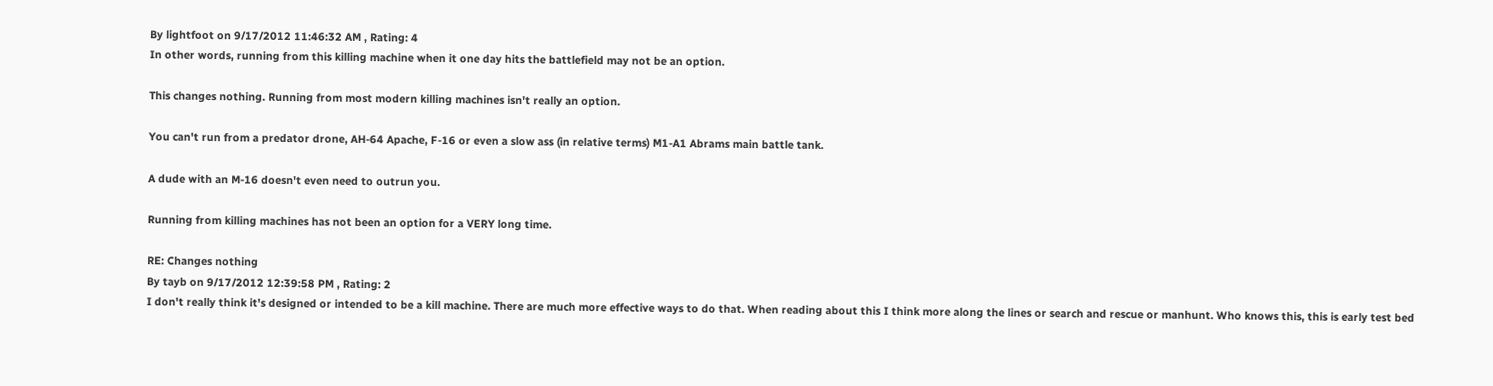By lightfoot on 9/17/2012 11:46:32 AM , Rating: 4
In other words, running from this killing machine when it one day hits the battlefield may not be an option.

This changes nothing. Running from most modern killing machines isn't really an option.

You can't run from a predator drone, AH-64 Apache, F-16 or even a slow ass (in relative terms) M1-A1 Abrams main battle tank.

A dude with an M-16 doesn't even need to outrun you.

Running from killing machines has not been an option for a VERY long time.

RE: Changes nothing
By tayb on 9/17/2012 12:39:58 PM , Rating: 2
I don't really think it's designed or intended to be a kill machine. There are much more effective ways to do that. When reading about this I think more along the lines or search and rescue or manhunt. Who knows this, this is early test bed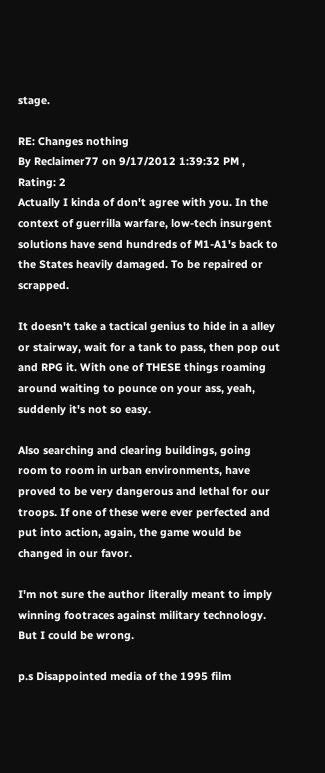stage.

RE: Changes nothing
By Reclaimer77 on 9/17/2012 1:39:32 PM , Rating: 2
Actually I kinda of don't agree with you. In the context of guerrilla warfare, low-tech insurgent solutions have send hundreds of M1-A1's back to the States heavily damaged. To be repaired or scrapped.

It doesn't take a tactical genius to hide in a alley or stairway, wait for a tank to pass, then pop out and RPG it. With one of THESE things roaming around waiting to pounce on your ass, yeah, suddenly it's not so easy.

Also searching and clearing buildings, going room to room in urban environments, have proved to be very dangerous and lethal for our troops. If one of these were ever perfected and put into action, again, the game would be changed in our favor.

I'm not sure the author literally meant to imply winning footraces against military technology. But I could be wrong.

p.s Disappointed media of the 1995 film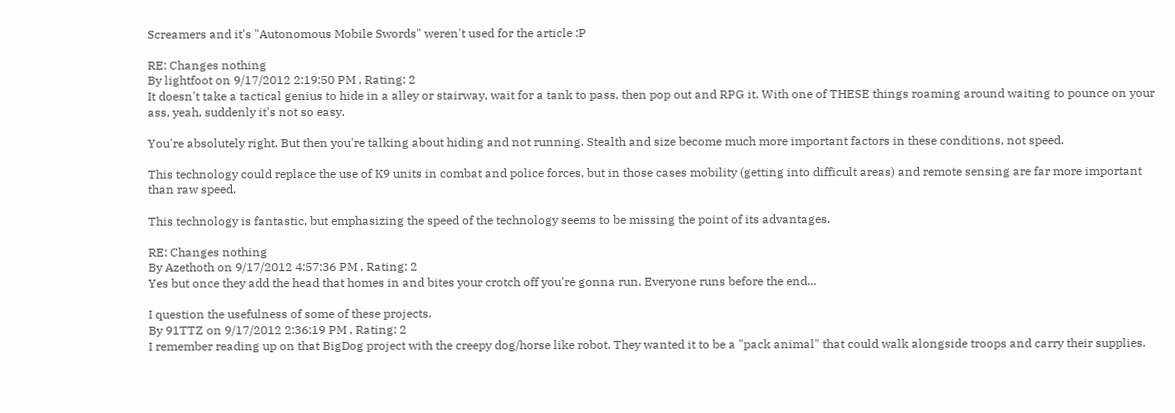Screamers and it's "Autonomous Mobile Swords" weren't used for the article :P

RE: Changes nothing
By lightfoot on 9/17/2012 2:19:50 PM , Rating: 2
It doesn't take a tactical genius to hide in a alley or stairway, wait for a tank to pass, then pop out and RPG it. With one of THESE things roaming around waiting to pounce on your ass, yeah, suddenly it's not so easy.

You're absolutely right. But then you're talking about hiding and not running. Stealth and size become much more important factors in these conditions, not speed.

This technology could replace the use of K9 units in combat and police forces, but in those cases mobility (getting into difficult areas) and remote sensing are far more important than raw speed.

This technology is fantastic, but emphasizing the speed of the technology seems to be missing the point of its advantages.

RE: Changes nothing
By Azethoth on 9/17/2012 4:57:36 PM , Rating: 2
Yes but once they add the head that homes in and bites your crotch off you're gonna run. Everyone runs before the end...

I question the usefulness of some of these projects.
By 91TTZ on 9/17/2012 2:36:19 PM , Rating: 2
I remember reading up on that BigDog project with the creepy dog/horse like robot. They wanted it to be a "pack animal" that could walk alongside troops and carry their supplies.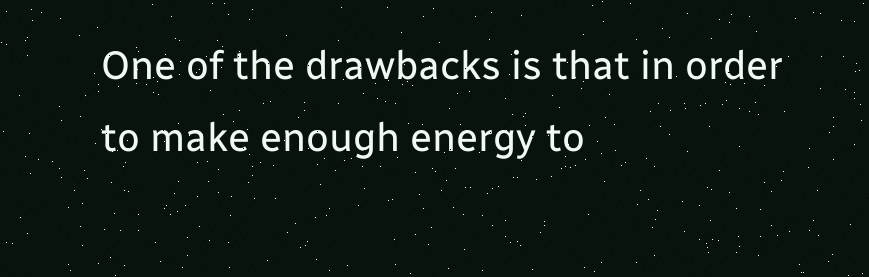One of the drawbacks is that in order to make enough energy to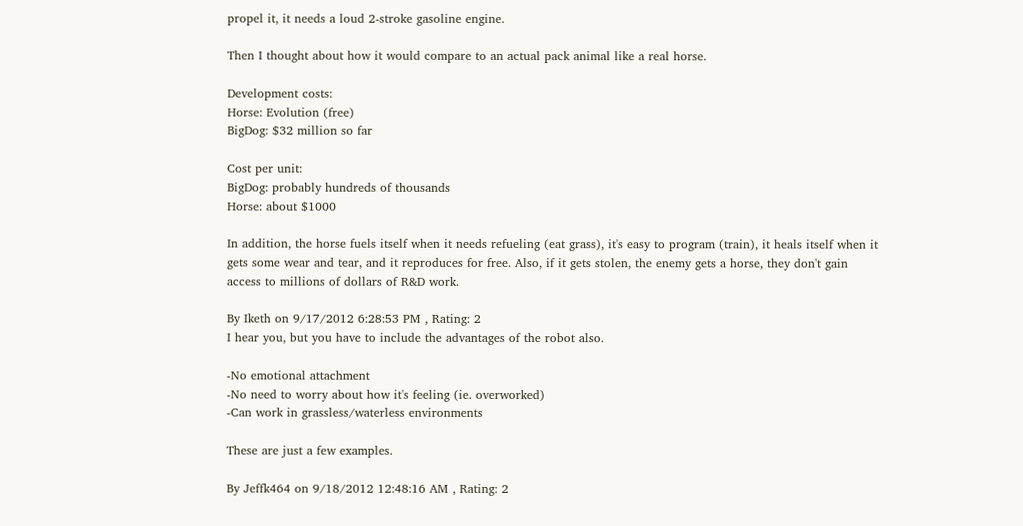propel it, it needs a loud 2-stroke gasoline engine.

Then I thought about how it would compare to an actual pack animal like a real horse.

Development costs:
Horse: Evolution (free)
BigDog: $32 million so far

Cost per unit:
BigDog: probably hundreds of thousands
Horse: about $1000

In addition, the horse fuels itself when it needs refueling (eat grass), it's easy to program (train), it heals itself when it gets some wear and tear, and it reproduces for free. Also, if it gets stolen, the enemy gets a horse, they don't gain access to millions of dollars of R&D work.

By Iketh on 9/17/2012 6:28:53 PM , Rating: 2
I hear you, but you have to include the advantages of the robot also.

-No emotional attachment
-No need to worry about how it's feeling (ie. overworked)
-Can work in grassless/waterless environments

These are just a few examples.

By Jeffk464 on 9/18/2012 12:48:16 AM , Rating: 2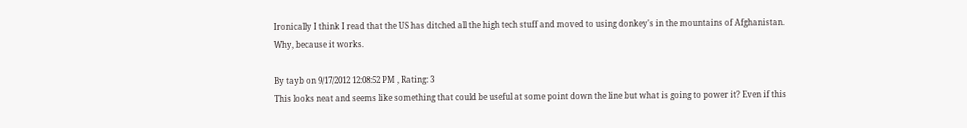Ironically I think I read that the US has ditched all the high tech stuff and moved to using donkey's in the mountains of Afghanistan. Why, because it works.

By tayb on 9/17/2012 12:08:52 PM , Rating: 3
This looks neat and seems like something that could be useful at some point down the line but what is going to power it? Even if this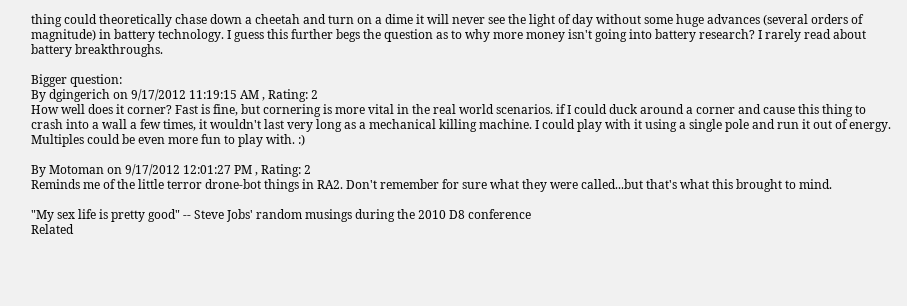thing could theoretically chase down a cheetah and turn on a dime it will never see the light of day without some huge advances (several orders of magnitude) in battery technology. I guess this further begs the question as to why more money isn't going into battery research? I rarely read about battery breakthroughs.

Bigger question:
By dgingerich on 9/17/2012 11:19:15 AM , Rating: 2
How well does it corner? Fast is fine, but cornering is more vital in the real world scenarios. if I could duck around a corner and cause this thing to crash into a wall a few times, it wouldn't last very long as a mechanical killing machine. I could play with it using a single pole and run it out of energy. Multiples could be even more fun to play with. :)

By Motoman on 9/17/2012 12:01:27 PM , Rating: 2
Reminds me of the little terror drone-bot things in RA2. Don't remember for sure what they were called...but that's what this brought to mind.

"My sex life is pretty good" -- Steve Jobs' random musings during the 2010 D8 conference
Related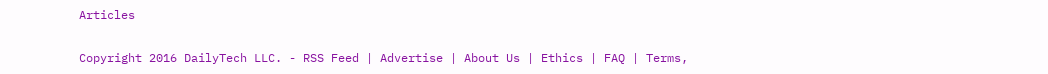Articles

Copyright 2016 DailyTech LLC. - RSS Feed | Advertise | About Us | Ethics | FAQ | Terms,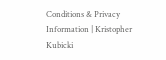Conditions & Privacy Information | Kristopher Kubicki